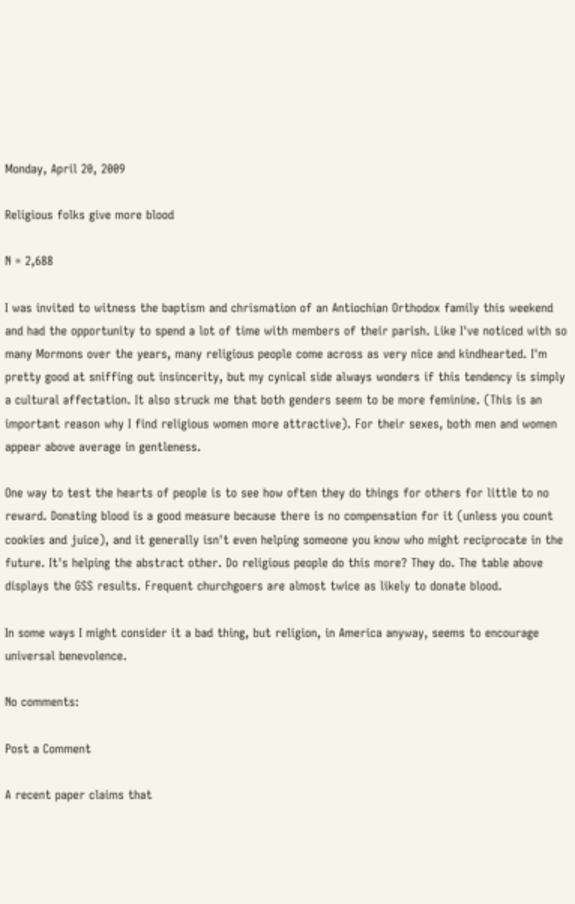Monday, April 20, 2009

Religious folks give more blood

N = 2,688

I was invited to witness the baptism and chrismation of an Antiochian Orthodox family this weekend and had the opportunity to spend a lot of time with members of their parish. Like I've noticed with so many Mormons over the years, many religious people come across as very nice and kindhearted. I'm pretty good at sniffing out insincerity, but my cynical side always wonders if this tendency is simply a cultural affectation. It also struck me that both genders seem to be more feminine. (This is an important reason why I find religious women more attractive). For their sexes, both men and women appear above average in gentleness.

One way to test the hearts of people is to see how often they do things for others for little to no reward. Donating blood is a good measure because there is no compensation for it (unless you count cookies and juice), and it generally isn't even helping someone you know who might reciprocate in the future. It's helping the abstract other. Do religious people do this more? They do. The table above displays the GSS results. Frequent churchgoers are almost twice as likely to donate blood.

In some ways I might consider it a bad thing, but religion, in America anyway, seems to encourage universal benevolence.

No comments:

Post a Comment

A recent paper claims that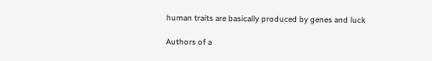human traits are basically produced by genes and luck

Authors of a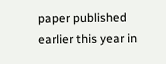paper published earlier this year in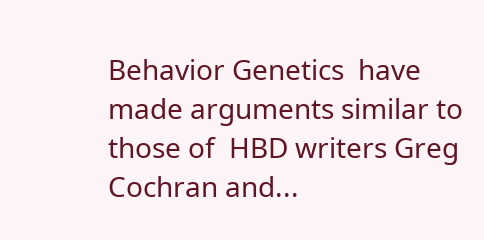Behavior Genetics  have made arguments similar to those of  HBD writers Greg Cochran and...